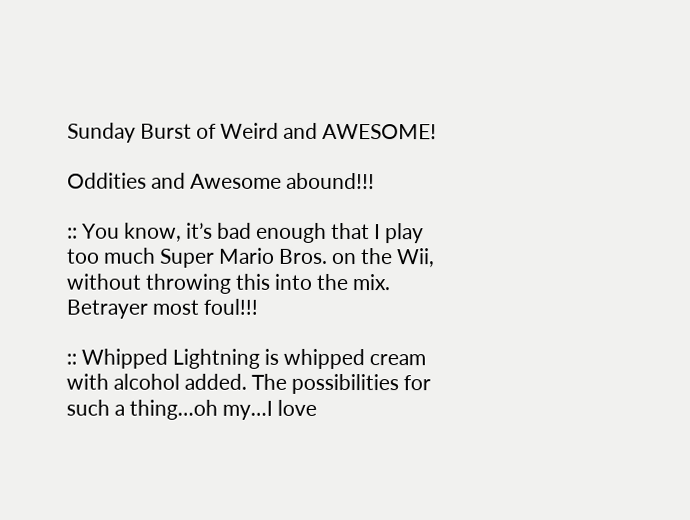Sunday Burst of Weird and AWESOME!

Oddities and Awesome abound!!!

:: You know, it’s bad enough that I play too much Super Mario Bros. on the Wii, without throwing this into the mix. Betrayer most foul!!!

:: Whipped Lightning is whipped cream with alcohol added. The possibilities for such a thing…oh my…I love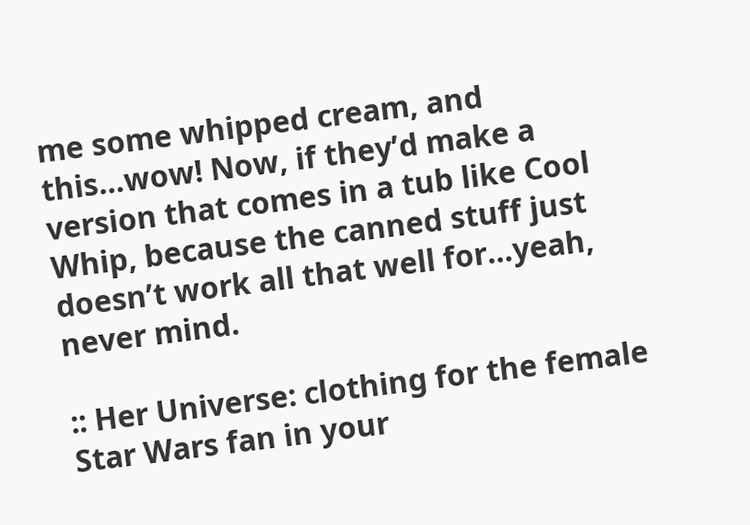me some whipped cream, and this…wow! Now, if they’d make a version that comes in a tub like Cool Whip, because the canned stuff just doesn’t work all that well for…yeah, never mind.

:: Her Universe: clothing for the female Star Wars fan in your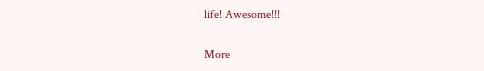life! Awesome!!!

More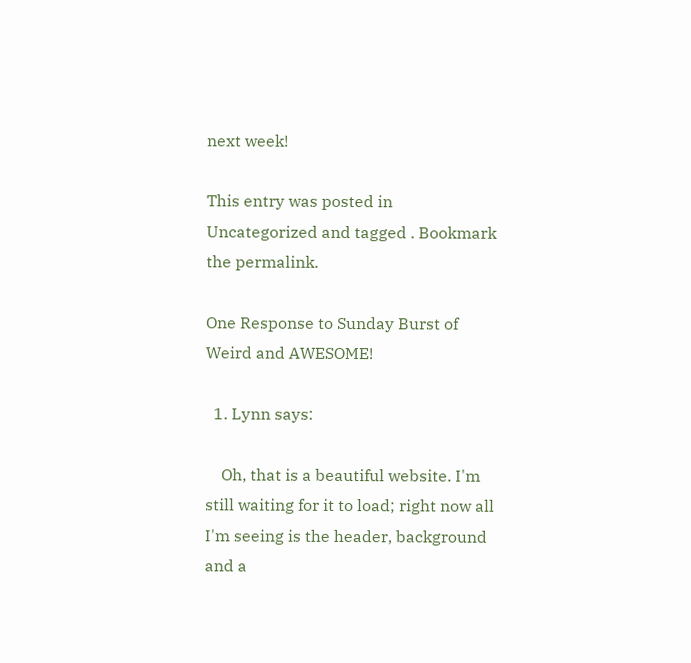next week!

This entry was posted in Uncategorized and tagged . Bookmark the permalink.

One Response to Sunday Burst of Weird and AWESOME!

  1. Lynn says:

    Oh, that is a beautiful website. I'm still waiting for it to load; right now all I'm seeing is the header, background and a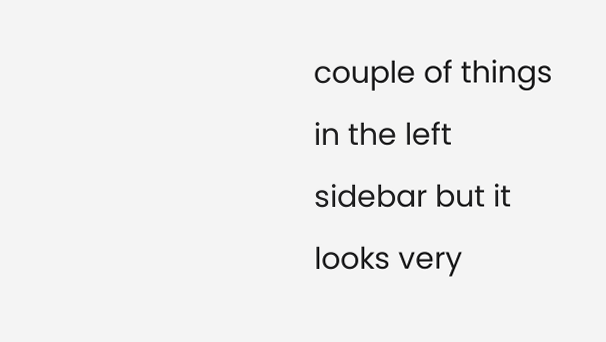couple of things in the left sidebar but it looks very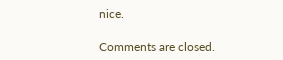nice.

Comments are closed.